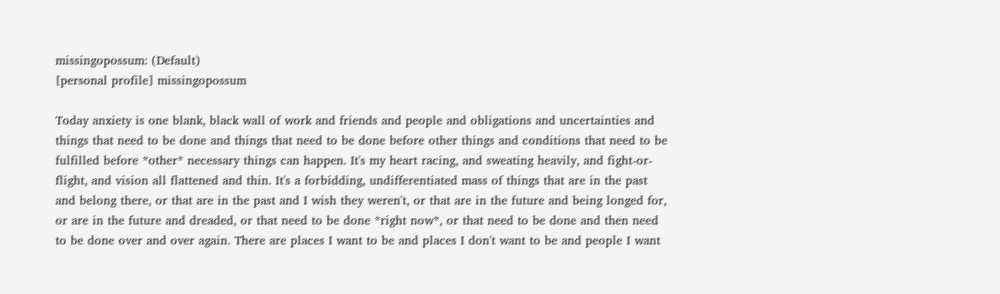missingopossum: (Default)
[personal profile] missingopossum

Today anxiety is one blank, black wall of work and friends and people and obligations and uncertainties and things that need to be done and things that need to be done before other things and conditions that need to be fulfilled before *other* necessary things can happen. It's my heart racing, and sweating heavily, and fight-or-flight, and vision all flattened and thin. It's a forbidding, undifferentiated mass of things that are in the past and belong there, or that are in the past and I wish they weren't, or that are in the future and being longed for, or are in the future and dreaded, or that need to be done *right now*, or that need to be done and then need to be done over and over again. There are places I want to be and places I don't want to be and people I want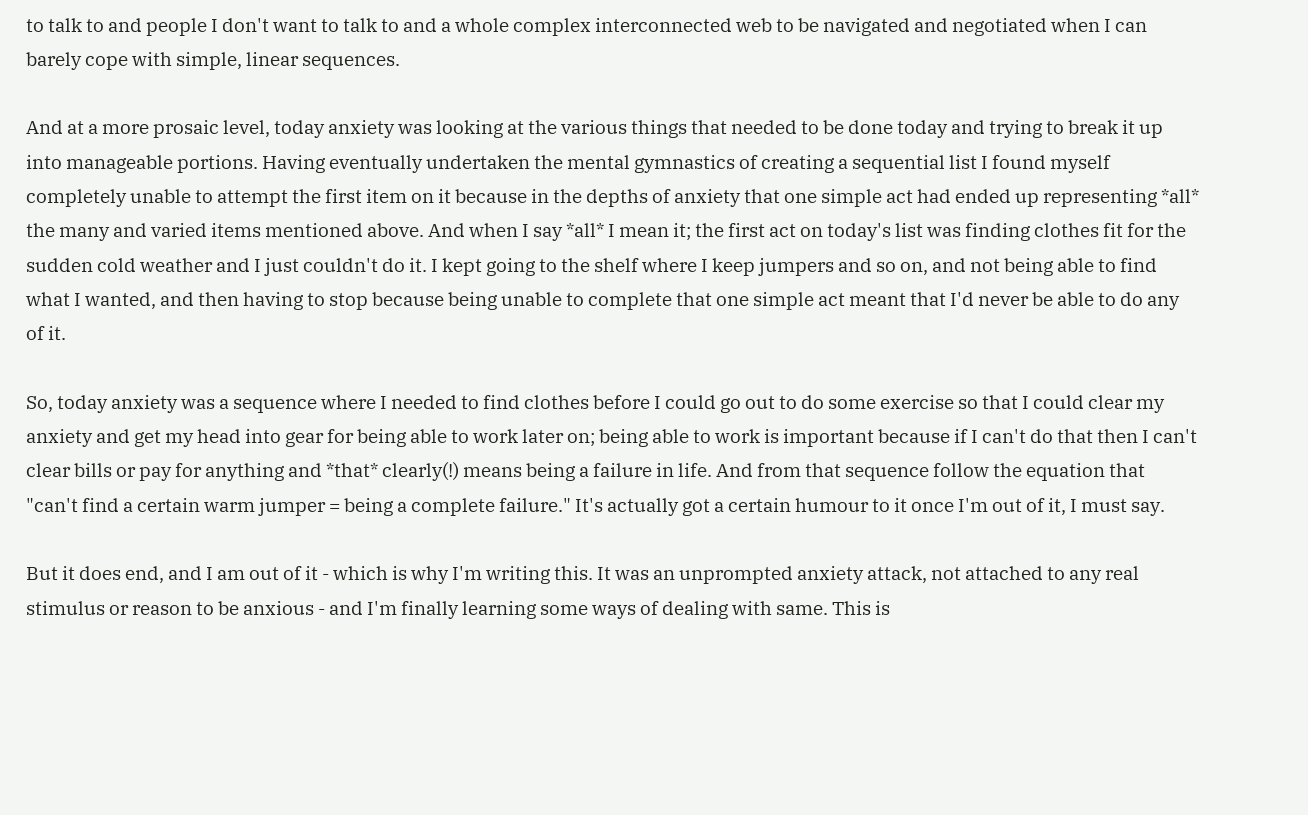to talk to and people I don't want to talk to and a whole complex interconnected web to be navigated and negotiated when I can barely cope with simple, linear sequences.

And at a more prosaic level, today anxiety was looking at the various things that needed to be done today and trying to break it up into manageable portions. Having eventually undertaken the mental gymnastics of creating a sequential list I found myself completely unable to attempt the first item on it because in the depths of anxiety that one simple act had ended up representing *all* the many and varied items mentioned above. And when I say *all* I mean it; the first act on today's list was finding clothes fit for the sudden cold weather and I just couldn't do it. I kept going to the shelf where I keep jumpers and so on, and not being able to find what I wanted, and then having to stop because being unable to complete that one simple act meant that I'd never be able to do any of it.

So, today anxiety was a sequence where I needed to find clothes before I could go out to do some exercise so that I could clear my anxiety and get my head into gear for being able to work later on; being able to work is important because if I can't do that then I can't clear bills or pay for anything and *that* clearly(!) means being a failure in life. And from that sequence follow the equation that "can't find a certain warm jumper = being a complete failure." It's actually got a certain humour to it once I'm out of it, I must say.

But it does end, and I am out of it - which is why I'm writing this. It was an unprompted anxiety attack, not attached to any real stimulus or reason to be anxious - and I'm finally learning some ways of dealing with same. This is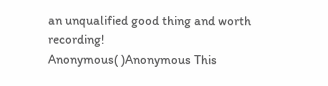an unqualified good thing and worth recording!
Anonymous( )Anonymous This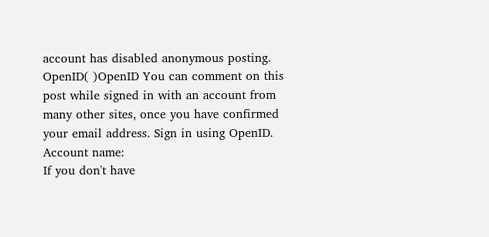account has disabled anonymous posting.
OpenID( )OpenID You can comment on this post while signed in with an account from many other sites, once you have confirmed your email address. Sign in using OpenID.
Account name:
If you don't have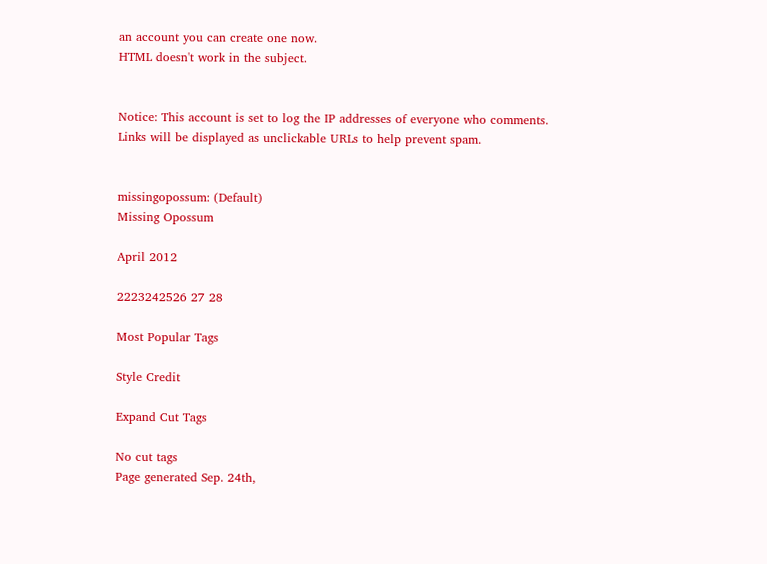an account you can create one now.
HTML doesn't work in the subject.


Notice: This account is set to log the IP addresses of everyone who comments.
Links will be displayed as unclickable URLs to help prevent spam.


missingopossum: (Default)
Missing Opossum

April 2012

2223242526 27 28

Most Popular Tags

Style Credit

Expand Cut Tags

No cut tags
Page generated Sep. 24th,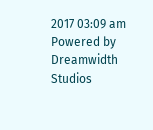2017 03:09 am
Powered by Dreamwidth Studios